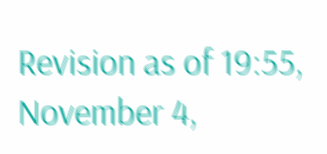Revision as of 19:55, November 4,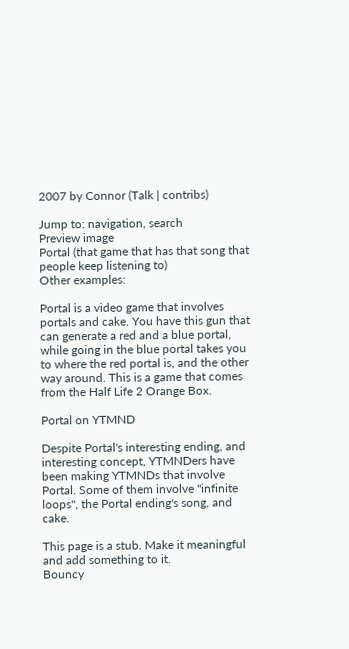2007 by Connor (Talk | contribs)

Jump to: navigation, search
Preview image
Portal (that game that has that song that people keep listening to)
Other examples:

Portal is a video game that involves portals and cake. You have this gun that can generate a red and a blue portal, while going in the blue portal takes you to where the red portal is, and the other way around. This is a game that comes from the Half Life 2 Orange Box.

Portal on YTMND

Despite Portal's interesting ending, and interesting concept, YTMNDers have been making YTMNDs that involve Portal. Some of them involve "infinite loops", the Portal ending's song, and cake.

This page is a stub. Make it meaningful and add something to it.
Bouncy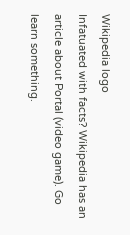Wikipedia logo
Infatuated with facts? Wikipedia has an article about Portal (video game). Go learn something.